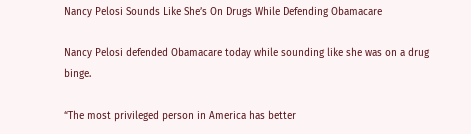Nancy Pelosi Sounds Like She’s On Drugs While Defending Obamacare

Nancy Pelosi defended Obamacare today while sounding like she was on a drug binge.

“The most privileged person in America has better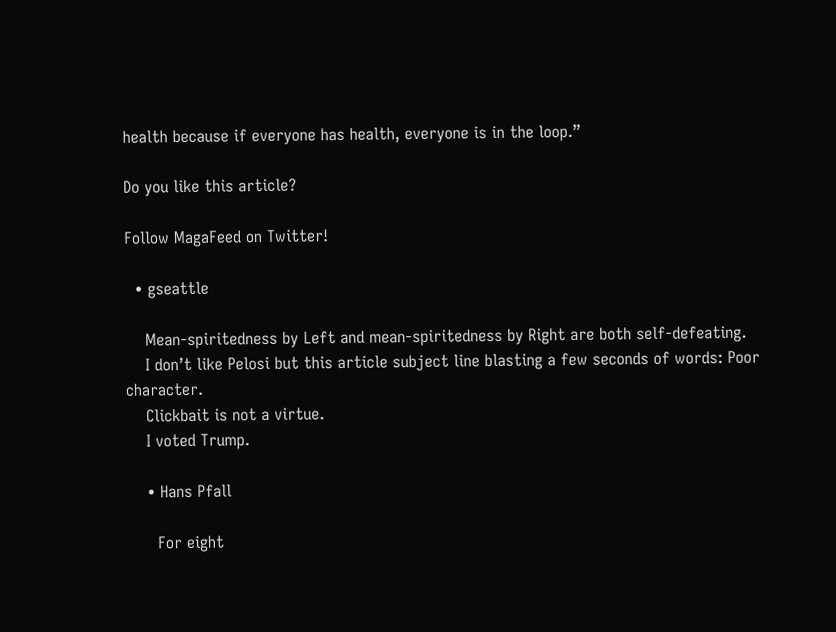health because if everyone has health, everyone is in the loop.”

Do you like this article?

Follow MagaFeed on Twitter!

  • gseattle

    Mean-spiritedness by Left and mean-spiritedness by Right are both self-defeating.
    I don’t like Pelosi but this article subject line blasting a few seconds of words: Poor character.
    Clickbait is not a virtue.
    I voted Trump.

    • Hans Pfall

      For eight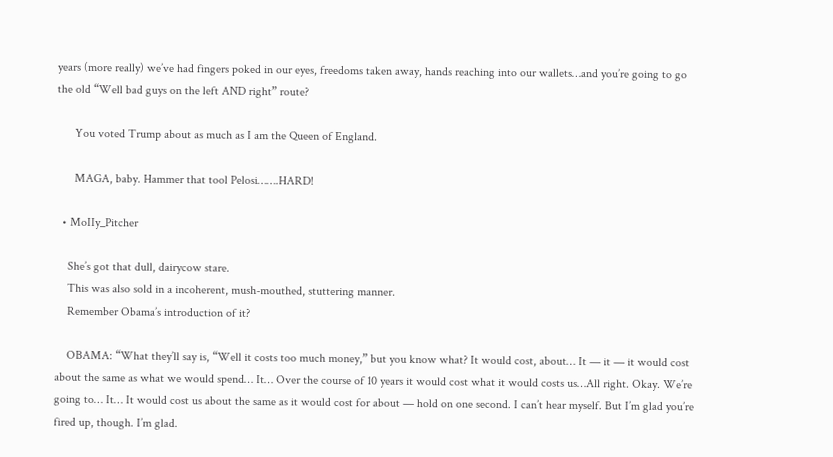years (more really) we’ve had fingers poked in our eyes, freedoms taken away, hands reaching into our wallets…and you’re going to go the old “Well bad guys on the left AND right” route?

      You voted Trump about as much as I am the Queen of England.

      MAGA, baby. Hammer that tool Pelosi…….HARD!

  • MoIIy_Pitcher

    She’s got that dull, dairycow stare.
    This was also sold in a incoherent, mush-mouthed, stuttering manner.
    Remember Obama’s introduction of it?

    OBAMA: “What they’ll say is, “Well it costs too much money,” but you know what? It would cost, about… It — it — it would cost about the same as what we would spend… It… Over the course of 10 years it would cost what it would costs us…All right. Okay. We’re going to… It… It would cost us about the same as it would cost for about — hold on one second. I can’t hear myself. But I’m glad you’re fired up, though. I’m glad.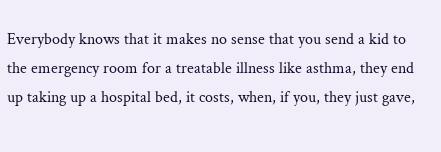Everybody knows that it makes no sense that you send a kid to the emergency room for a treatable illness like asthma, they end up taking up a hospital bed, it costs, when, if you, they just gave,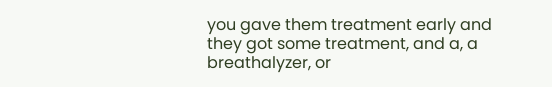you gave them treatment early and they got some treatment, and a, a breathalyzer, or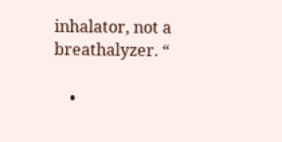inhalator, not a breathalyzer. “

    •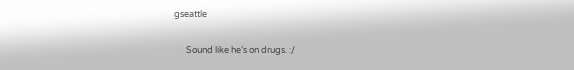gseattle

      Sound like he’s on drugs. :/